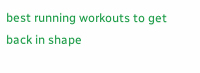best running workouts to get back in shape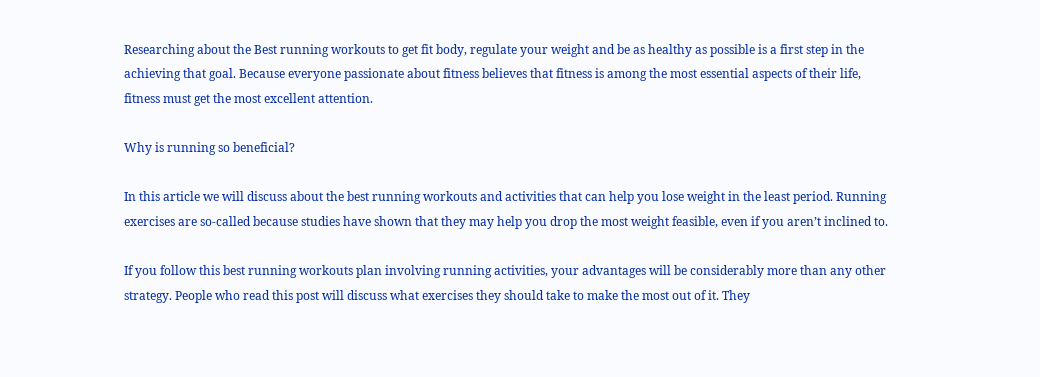Researching about the Best running workouts to get fit body, regulate your weight and be as healthy as possible is a first step in the achieving that goal. Because everyone passionate about fitness believes that fitness is among the most essential aspects of their life, fitness must get the most excellent attention.

Why is running so beneficial?

In this article we will discuss about the best running workouts and activities that can help you lose weight in the least period. Running exercises are so-called because studies have shown that they may help you drop the most weight feasible, even if you aren’t inclined to.

If you follow this best running workouts plan involving running activities, your advantages will be considerably more than any other strategy. People who read this post will discuss what exercises they should take to make the most out of it. They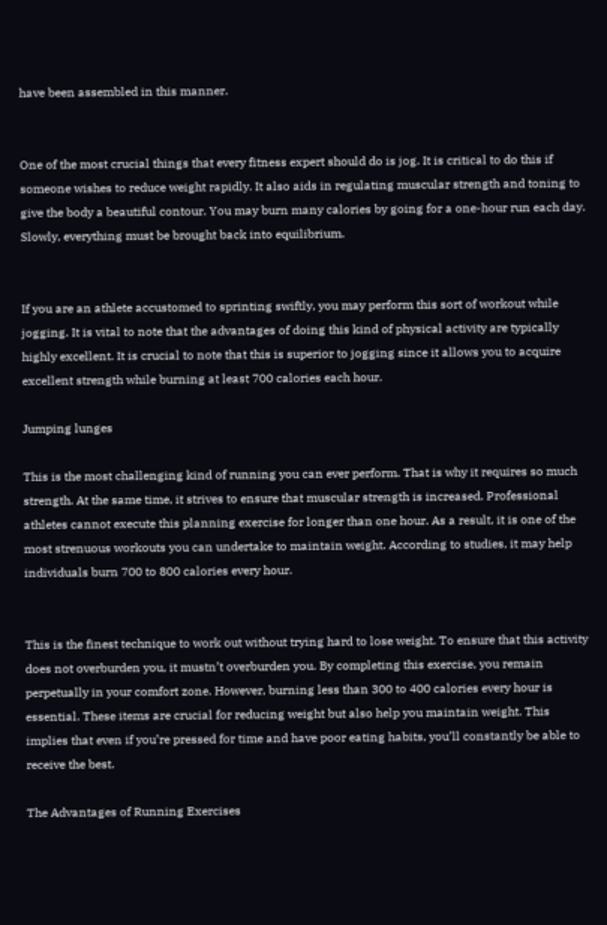have been assembled in this manner.


One of the most crucial things that every fitness expert should do is jog. It is critical to do this if someone wishes to reduce weight rapidly. It also aids in regulating muscular strength and toning to give the body a beautiful contour. You may burn many calories by going for a one-hour run each day. Slowly, everything must be brought back into equilibrium.


If you are an athlete accustomed to sprinting swiftly, you may perform this sort of workout while jogging. It is vital to note that the advantages of doing this kind of physical activity are typically highly excellent. It is crucial to note that this is superior to jogging since it allows you to acquire excellent strength while burning at least 700 calories each hour.

Jumping lunges

This is the most challenging kind of running you can ever perform. That is why it requires so much strength. At the same time, it strives to ensure that muscular strength is increased. Professional athletes cannot execute this planning exercise for longer than one hour. As a result, it is one of the most strenuous workouts you can undertake to maintain weight. According to studies, it may help individuals burn 700 to 800 calories every hour.


This is the finest technique to work out without trying hard to lose weight. To ensure that this activity does not overburden you, it mustn’t overburden you. By completing this exercise, you remain perpetually in your comfort zone. However, burning less than 300 to 400 calories every hour is essential. These items are crucial for reducing weight but also help you maintain weight. This implies that even if you’re pressed for time and have poor eating habits, you’ll constantly be able to receive the best.

The Advantages of Running Exercises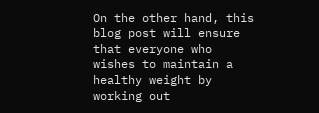On the other hand, this blog post will ensure that everyone who wishes to maintain a healthy weight by working out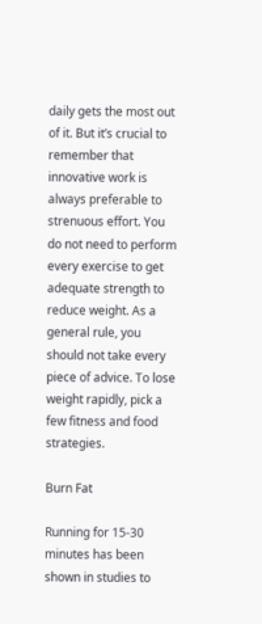daily gets the most out of it. But it’s crucial to remember that innovative work is always preferable to strenuous effort. You do not need to perform every exercise to get adequate strength to reduce weight. As a general rule, you should not take every piece of advice. To lose weight rapidly, pick a few fitness and food strategies.

Burn Fat

Running for 15-30 minutes has been shown in studies to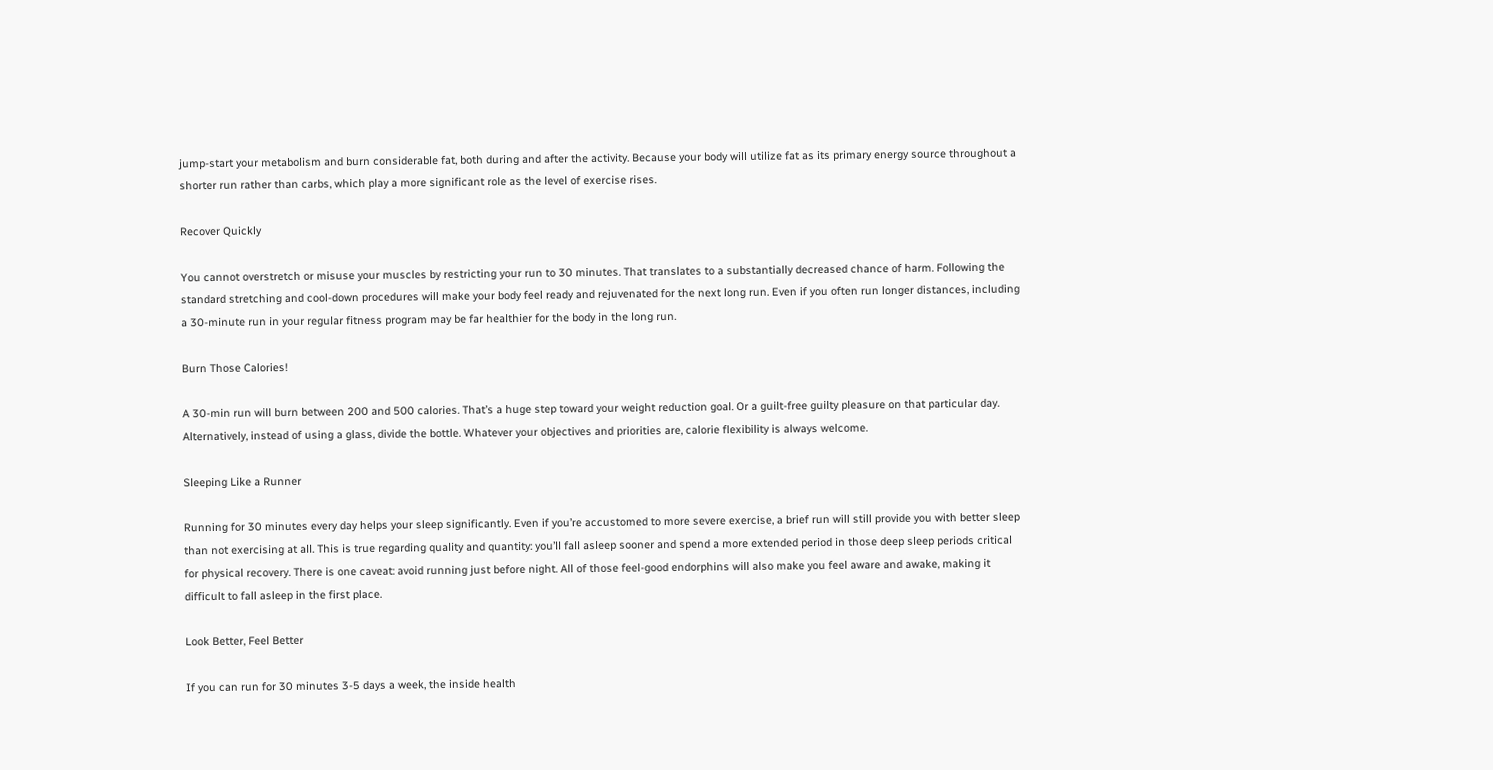jump-start your metabolism and burn considerable fat, both during and after the activity. Because your body will utilize fat as its primary energy source throughout a shorter run rather than carbs, which play a more significant role as the level of exercise rises.

Recover Quickly

You cannot overstretch or misuse your muscles by restricting your run to 30 minutes. That translates to a substantially decreased chance of harm. Following the standard stretching and cool-down procedures will make your body feel ready and rejuvenated for the next long run. Even if you often run longer distances, including a 30-minute run in your regular fitness program may be far healthier for the body in the long run.

Burn Those Calories!

A 30-min run will burn between 200 and 500 calories. That’s a huge step toward your weight reduction goal. Or a guilt-free guilty pleasure on that particular day. Alternatively, instead of using a glass, divide the bottle. Whatever your objectives and priorities are, calorie flexibility is always welcome.

Sleeping Like a Runner

Running for 30 minutes every day helps your sleep significantly. Even if you’re accustomed to more severe exercise, a brief run will still provide you with better sleep than not exercising at all. This is true regarding quality and quantity: you’ll fall asleep sooner and spend a more extended period in those deep sleep periods critical for physical recovery. There is one caveat: avoid running just before night. All of those feel-good endorphins will also make you feel aware and awake, making it difficult to fall asleep in the first place.

Look Better, Feel Better

If you can run for 30 minutes 3-5 days a week, the inside health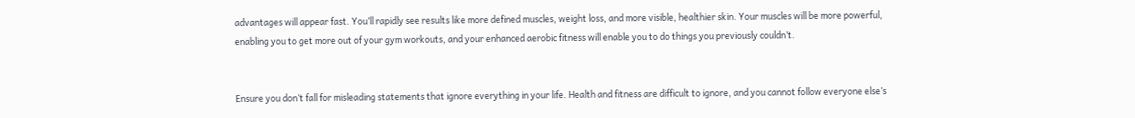advantages will appear fast. You’ll rapidly see results like more defined muscles, weight loss, and more visible, healthier skin. Your muscles will be more powerful, enabling you to get more out of your gym workouts, and your enhanced aerobic fitness will enable you to do things you previously couldn’t.


Ensure you don’t fall for misleading statements that ignore everything in your life. Health and fitness are difficult to ignore, and you cannot follow everyone else’s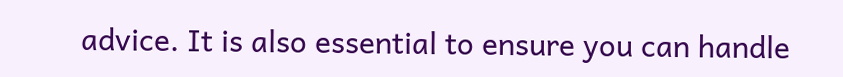advice. It is also essential to ensure you can handle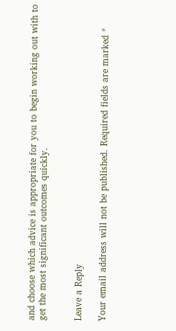and choose which advice is appropriate for you to begin working out with to get the most significant outcomes quickly.


Leave a Reply

Your email address will not be published. Required fields are marked *